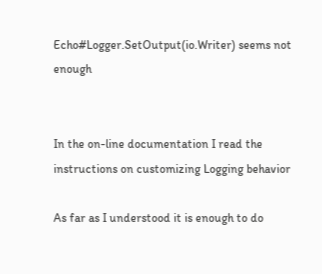Echo#Logger.SetOutput(io.Writer) seems not enough


In the on-line documentation I read the instructions on customizing Logging behavior

As far as I understood it is enough to do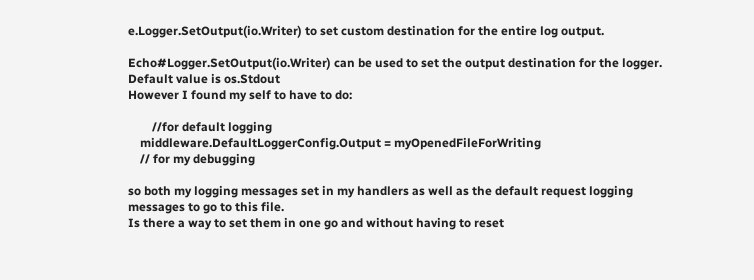e.Logger.SetOutput(io.Writer) to set custom destination for the entire log output.

Echo#Logger.SetOutput(io.Writer) can be used to set the output destination for the logger. Default value is os.Stdout
However I found my self to have to do:

        //for default logging
    middleware.DefaultLoggerConfig.Output = myOpenedFileForWriting
    // for my debugging

so both my logging messages set in my handlers as well as the default request logging messages to go to this file.
Is there a way to set them in one go and without having to reset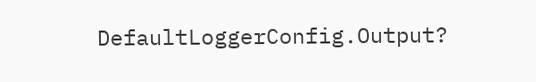DefaultLoggerConfig.Output?